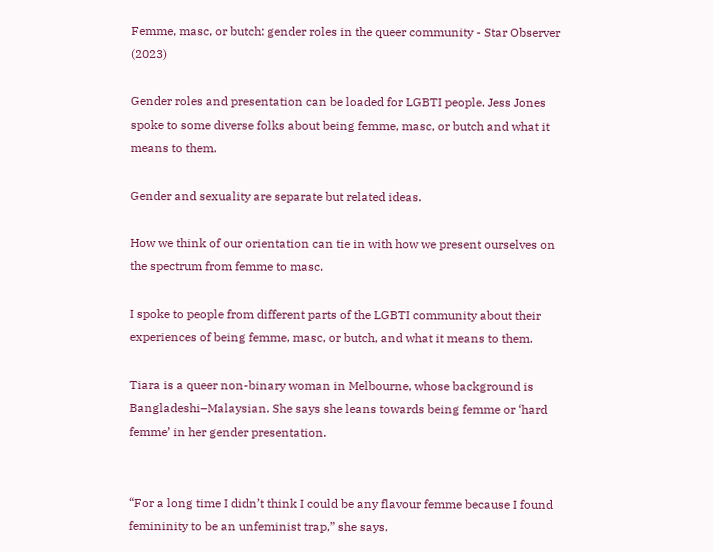Femme, masc, or butch: gender roles in the queer community - Star Observer (2023)

Gender roles and presentation can be loaded for LGBTI people. Jess Jones spoke to some diverse folks about being femme, masc, or butch and what it means to them.

Gender and sexuality are separate but related ideas.

How we think of our orientation can tie in with how we present ourselves on the spectrum from femme to masc.

I spoke to people from different parts of the LGBTI community about their experiences of being femme, masc, or butch, and what it means to them.

Tiara is a queer non-binary woman in Melbourne, whose background is Bangladeshi–Malaysian. She says she leans towards being femme or ‘hard femme’ in her gender presentation.


“For a long time I didn’t think I could be any flavour femme because I found femininity to be an unfeminist trap,” she says.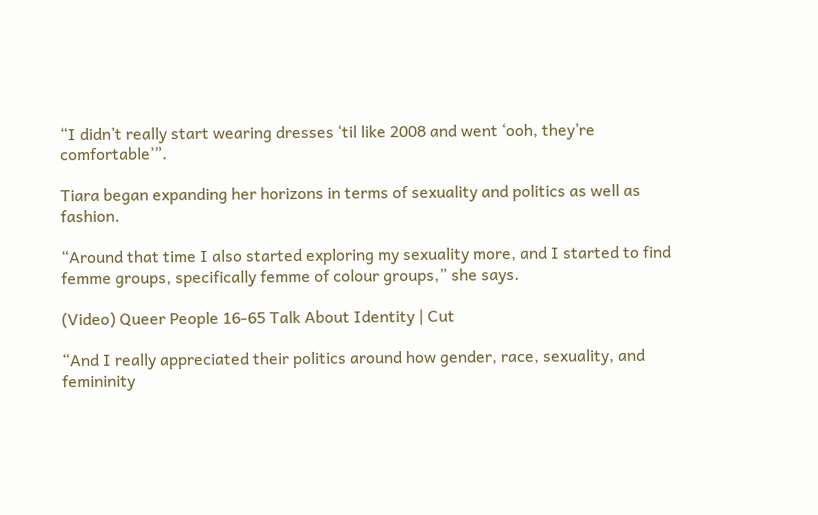“I didn’t really start wearing dresses ‘til like 2008 and went ‘ooh, they’re comfortable’”.

Tiara began expanding her horizons in terms of sexuality and politics as well as fashion.

“Around that time I also started exploring my sexuality more, and I started to find femme groups, specifically femme of colour groups,” she says.

(Video) Queer People 16-65 Talk About Identity | Cut

“And I really appreciated their politics around how gender, race, sexuality, and femininity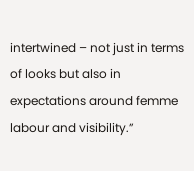intertwined – not just in terms of looks but also in expectations around femme labour and visibility.”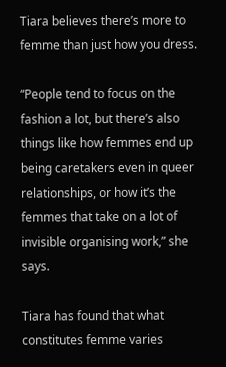Tiara believes there’s more to femme than just how you dress.

“People tend to focus on the fashion a lot, but there’s also things like how femmes end up being caretakers even in queer relationships, or how it’s the femmes that take on a lot of invisible organising work,” she says.

Tiara has found that what constitutes femme varies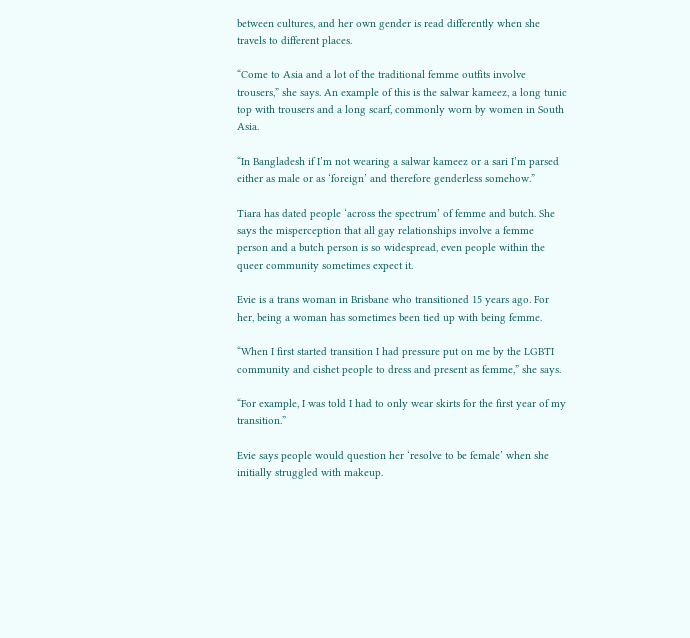between cultures, and her own gender is read differently when she travels to different places.

“Come to Asia and a lot of the traditional femme outfits involve trousers,” she says. An example of this is the salwar kameez, a long tunic top with trousers and a long scarf, commonly worn by women in South Asia.

“In Bangladesh if I’m not wearing a salwar kameez or a sari I’m parsed either as male or as ‘foreign’ and therefore genderless somehow.”

Tiara has dated people ‘across the spectrum’ of femme and butch. She says the misperception that all gay relationships involve a femme person and a butch person is so widespread, even people within the queer community sometimes expect it.

Evie is a trans woman in Brisbane who transitioned 15 years ago. For her, being a woman has sometimes been tied up with being femme.

“When I first started transition I had pressure put on me by the LGBTI community and cishet people to dress and present as femme,” she says.

“For example, I was told I had to only wear skirts for the first year of my transition.”

Evie says people would question her ‘resolve to be female’ when she initially struggled with makeup.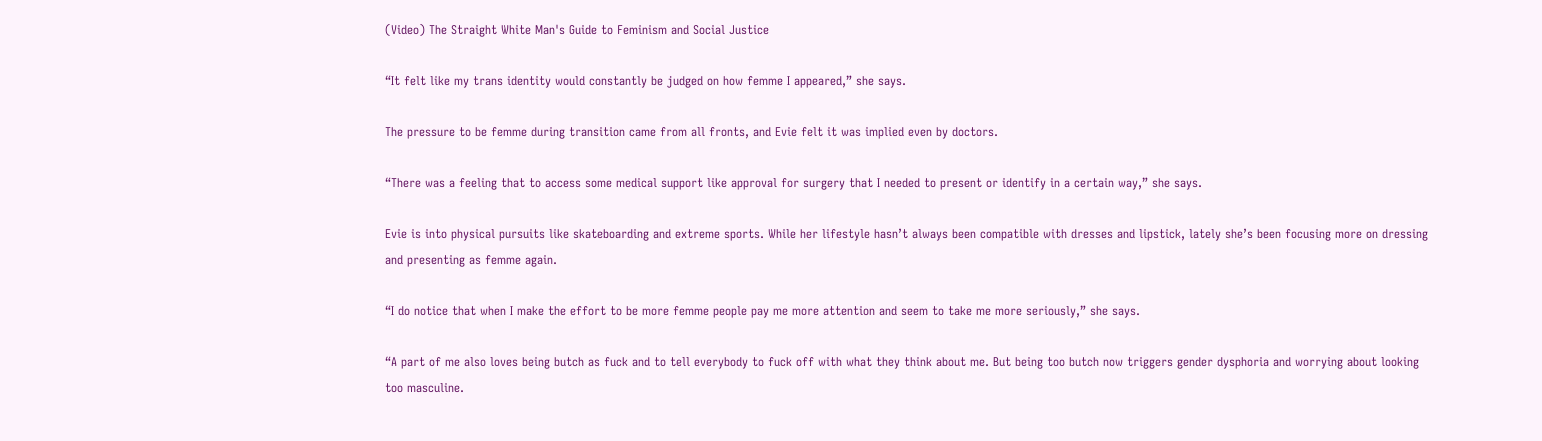(Video) The Straight White Man's Guide to Feminism and Social Justice

“It felt like my trans identity would constantly be judged on how femme I appeared,” she says.

The pressure to be femme during transition came from all fronts, and Evie felt it was implied even by doctors.

“There was a feeling that to access some medical support like approval for surgery that I needed to present or identify in a certain way,” she says.

Evie is into physical pursuits like skateboarding and extreme sports. While her lifestyle hasn’t always been compatible with dresses and lipstick, lately she’s been focusing more on dressing and presenting as femme again.

“I do notice that when I make the effort to be more femme people pay me more attention and seem to take me more seriously,” she says.

“A part of me also loves being butch as fuck and to tell everybody to fuck off with what they think about me. But being too butch now triggers gender dysphoria and worrying about looking too masculine.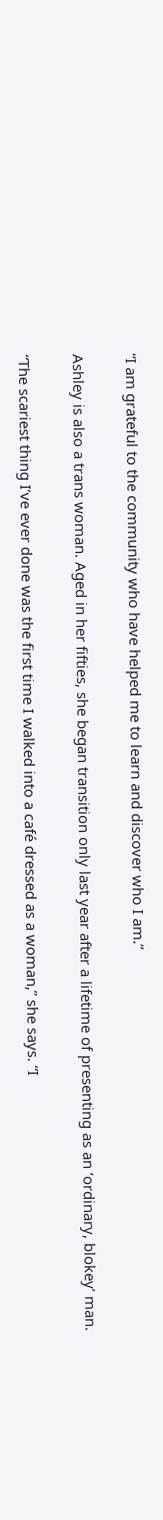“I am grateful to the community who have helped me to learn and discover who I am.”

Ashley is also a trans woman. Aged in her fifties, she began transition only last year after a lifetime of presenting as an ‘ordinary, blokey’ man.

“The scariest thing I’ve ever done was the first time I walked into a café dressed as a woman,” she says. “I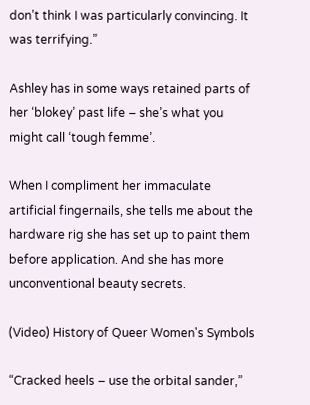don’t think I was particularly convincing. It was terrifying.”

Ashley has in some ways retained parts of her ‘blokey’ past life – she’s what you might call ‘tough femme’.

When I compliment her immaculate artificial fingernails, she tells me about the hardware rig she has set up to paint them before application. And she has more unconventional beauty secrets.

(Video) History of Queer Women's Symbols

“Cracked heels – use the orbital sander,”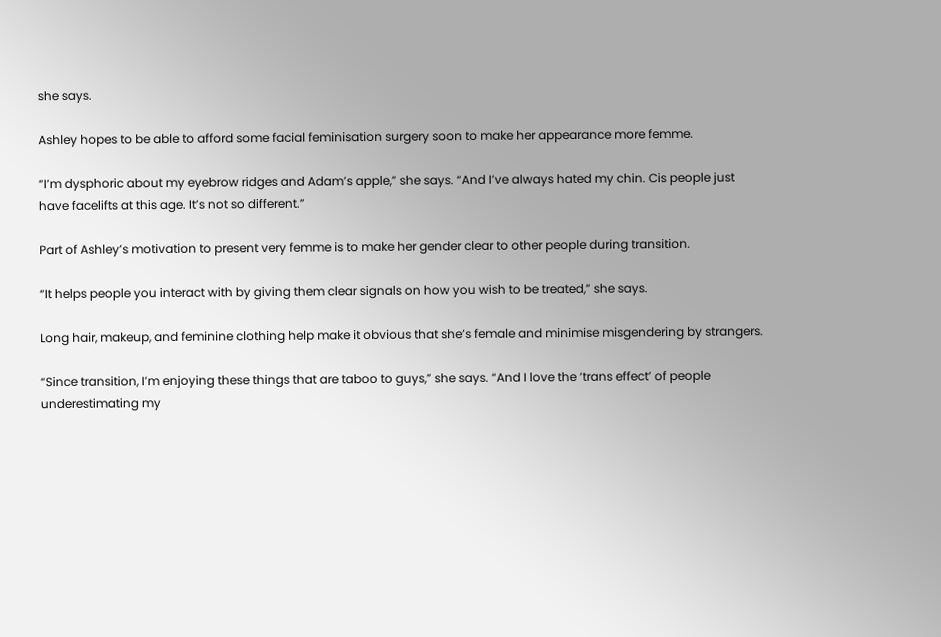she says.

Ashley hopes to be able to afford some facial feminisation surgery soon to make her appearance more femme.

“I’m dysphoric about my eyebrow ridges and Adam’s apple,” she says. “And I’ve always hated my chin. Cis people just have facelifts at this age. It’s not so different.”

Part of Ashley’s motivation to present very femme is to make her gender clear to other people during transition.

“It helps people you interact with by giving them clear signals on how you wish to be treated,” she says.

Long hair, makeup, and feminine clothing help make it obvious that she’s female and minimise misgendering by strangers.

“Since transition, I’m enjoying these things that are taboo to guys,” she says. “And I love the ‘trans effect’ of people underestimating my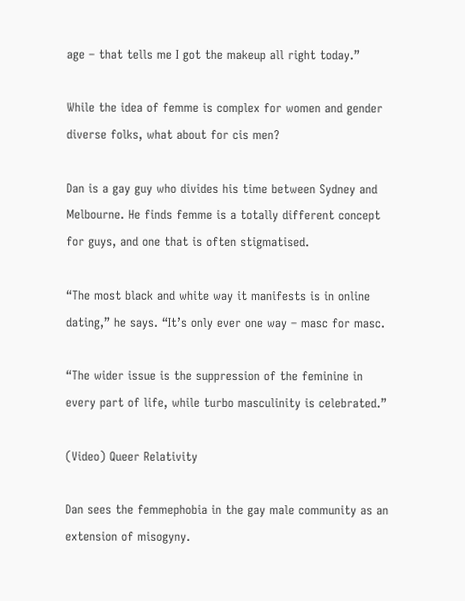age – that tells me I got the makeup all right today.”

While the idea of femme is complex for women and gender diverse folks, what about for cis men?

Dan is a gay guy who divides his time between Sydney and Melbourne. He finds femme is a totally different concept for guys, and one that is often stigmatised.

“The most black and white way it manifests is in online dating,” he says. “It’s only ever one way – masc for masc.

“The wider issue is the suppression of the feminine in every part of life, while turbo masculinity is celebrated.”

(Video) Queer Relativity

Dan sees the femmephobia in the gay male community as an extension of misogyny.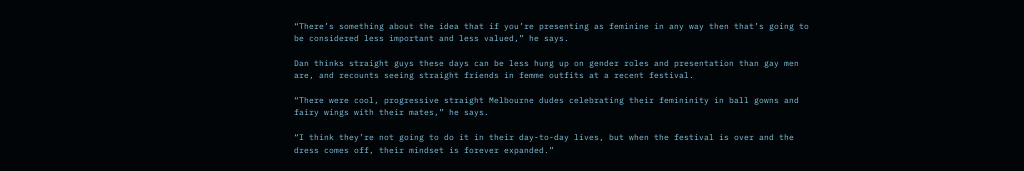“There’s something about the idea that if you’re presenting as feminine in any way then that’s going to be considered less important and less valued,” he says.

Dan thinks straight guys these days can be less hung up on gender roles and presentation than gay men are, and recounts seeing straight friends in femme outfits at a recent festival.

“There were cool, progressive straight Melbourne dudes celebrating their femininity in ball gowns and fairy wings with their mates,” he says.

“I think they’re not going to do it in their day-to-day lives, but when the festival is over and the dress comes off, their mindset is forever expanded.”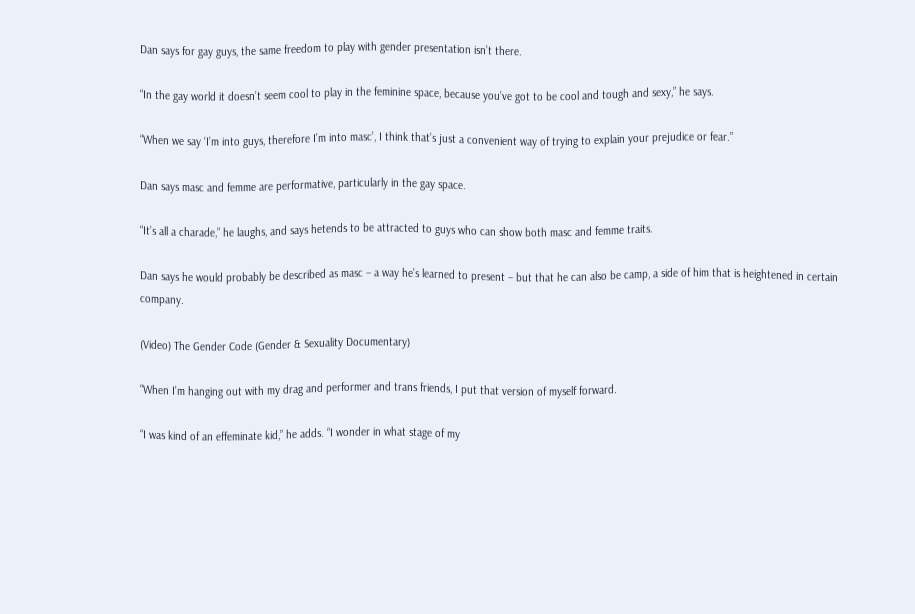Dan says for gay guys, the same freedom to play with gender presentation isn’t there.

“In the gay world it doesn’t seem cool to play in the feminine space, because you’ve got to be cool and tough and sexy,” he says.

“When we say ‘I’m into guys, therefore I’m into masc’, I think that’s just a convenient way of trying to explain your prejudice or fear.”

Dan says masc and femme are performative, particularly in the gay space.

“It’s all a charade,” he laughs, and says hetends to be attracted to guys who can show both masc and femme traits.

Dan says he would probably be described as masc – a way he’s learned to present – but that he can also be camp, a side of him that is heightened in certain company.

(Video) The Gender Code (Gender & Sexuality Documentary)

“When I’m hanging out with my drag and performer and trans friends, I put that version of myself forward.

“I was kind of an effeminate kid,” he adds. “I wonder in what stage of my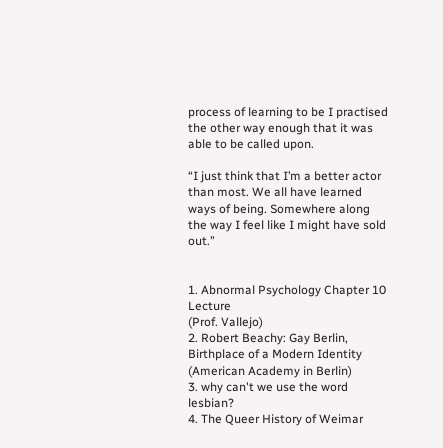process of learning to be I practised the other way enough that it was able to be called upon.

“I just think that I’m a better actor than most. We all have learned ways of being. Somewhere along the way I feel like I might have sold out.”


1. Abnormal Psychology Chapter 10 Lecture
(Prof. Vallejo)
2. Robert Beachy: Gay Berlin, Birthplace of a Modern Identity
(American Academy in Berlin)
3. why can't we use the word lesbian?
4. The Queer History of Weimar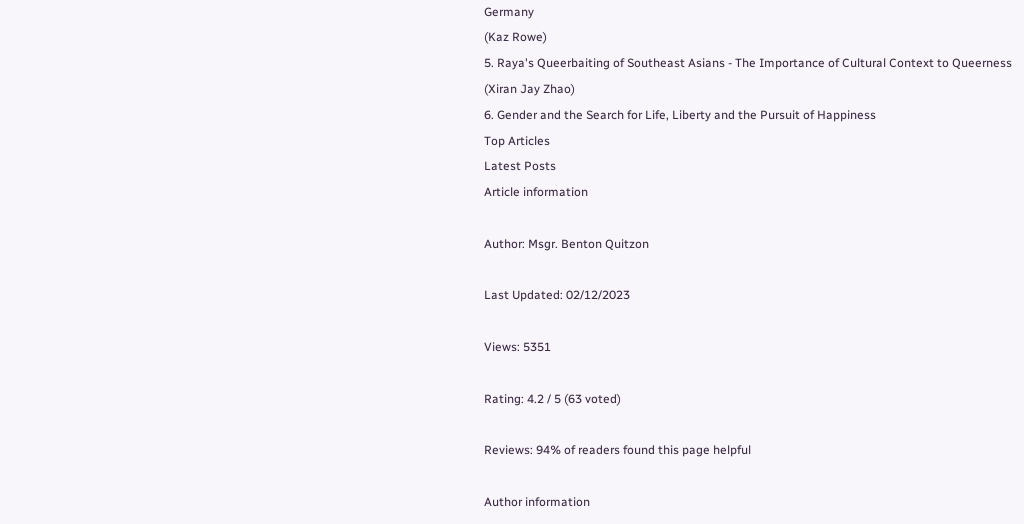Germany
(Kaz Rowe)
5. Raya's Queerbaiting of Southeast Asians - The Importance of Cultural Context to Queerness
(Xiran Jay Zhao)
6. Gender and the Search for Life, Liberty and the Pursuit of Happiness
Top Articles
Latest Posts
Article information

Author: Msgr. Benton Quitzon

Last Updated: 02/12/2023

Views: 5351

Rating: 4.2 / 5 (63 voted)

Reviews: 94% of readers found this page helpful

Author information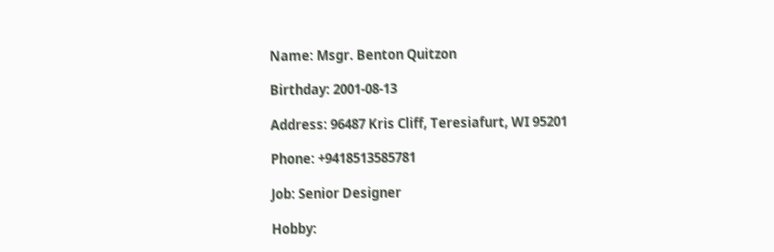Name: Msgr. Benton Quitzon

Birthday: 2001-08-13

Address: 96487 Kris Cliff, Teresiafurt, WI 95201

Phone: +9418513585781

Job: Senior Designer

Hobby: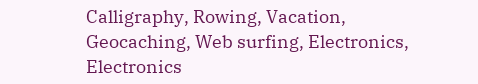Calligraphy, Rowing, Vacation, Geocaching, Web surfing, Electronics, Electronics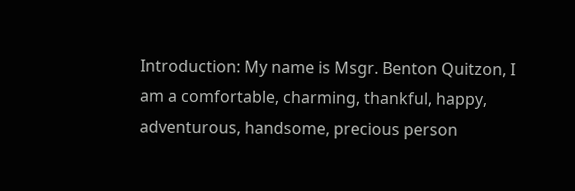Introduction: My name is Msgr. Benton Quitzon, I am a comfortable, charming, thankful, happy, adventurous, handsome, precious person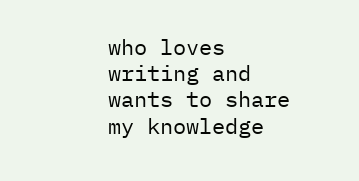who loves writing and wants to share my knowledge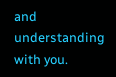and understanding with you.